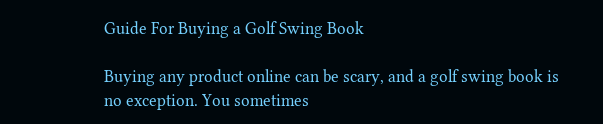Guide For Buying a Golf Swing Book

Buying any product online can be scary, and a golf swing book is no exception. You sometimes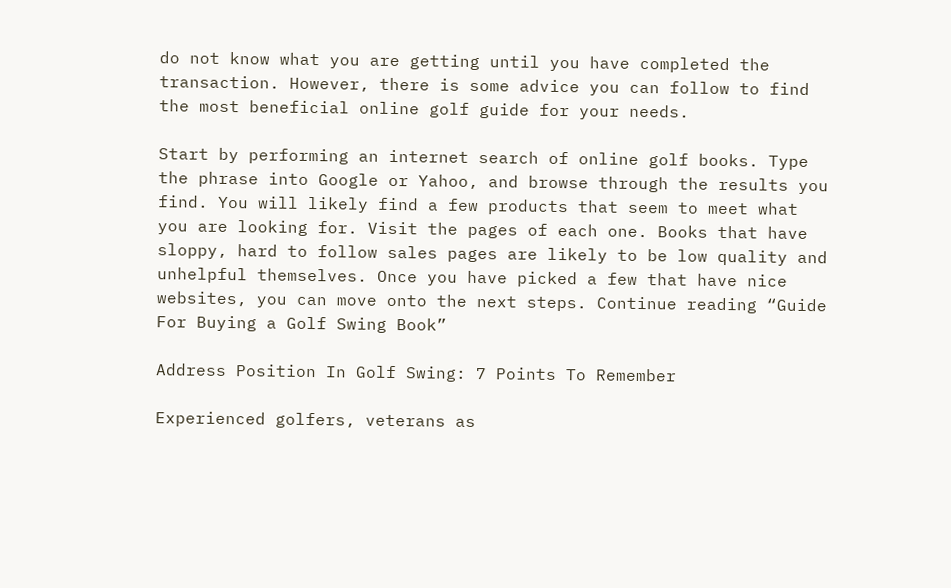do not know what you are getting until you have completed the transaction. However, there is some advice you can follow to find the most beneficial online golf guide for your needs.

Start by performing an internet search of online golf books. Type the phrase into Google or Yahoo, and browse through the results you find. You will likely find a few products that seem to meet what you are looking for. Visit the pages of each one. Books that have sloppy, hard to follow sales pages are likely to be low quality and unhelpful themselves. Once you have picked a few that have nice websites, you can move onto the next steps. Continue reading “Guide For Buying a Golf Swing Book”

Address Position In Golf Swing: 7 Points To Remember

Experienced golfers, veterans as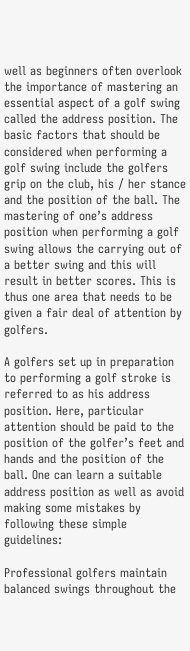well as beginners often overlook the importance of mastering an essential aspect of a golf swing called the address position. The basic factors that should be considered when performing a golf swing include the golfers grip on the club, his / her stance and the position of the ball. The mastering of one’s address position when performing a golf swing allows the carrying out of a better swing and this will result in better scores. This is thus one area that needs to be given a fair deal of attention by golfers.

A golfers set up in preparation to performing a golf stroke is referred to as his address position. Here, particular attention should be paid to the position of the golfer’s feet and hands and the position of the ball. One can learn a suitable address position as well as avoid making some mistakes by following these simple guidelines:

Professional golfers maintain balanced swings throughout the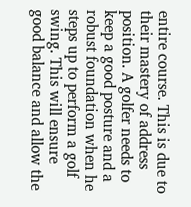entire course. This is due to their mastery of address position. A golfer needs to keep a good posture and a robust foundation when he steps up to perform a golf swing. This will ensure good balance and allow the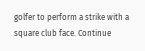golfer to perform a strike with a square club face. Continue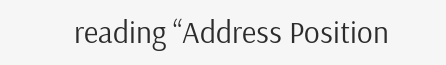reading “Address Position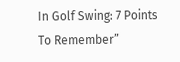In Golf Swing: 7 Points To Remember”